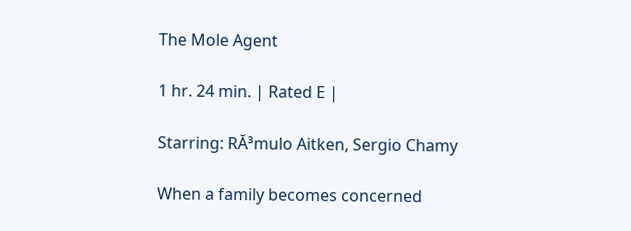The Mole Agent

1 hr. 24 min. | Rated E |

Starring: RĂ³mulo Aitken, Sergio Chamy

When a family becomes concerned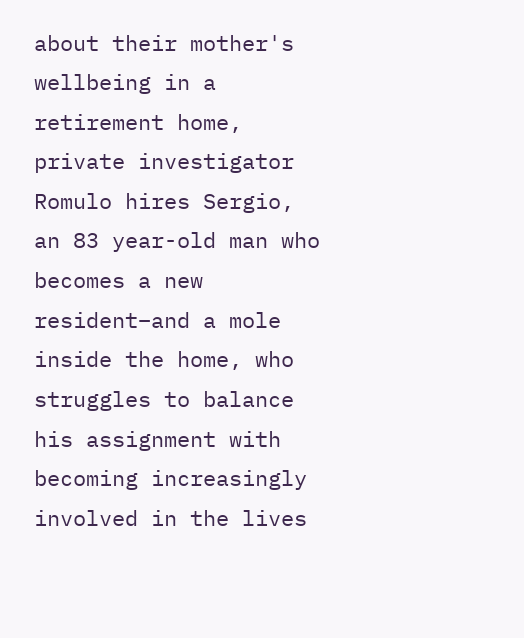about their mother's wellbeing in a retirement home, private investigator Romulo hires Sergio, an 83 year-old man who becomes a new resident–and a mole inside the home, who struggles to balance his assignment with becoming increasingly involved in the lives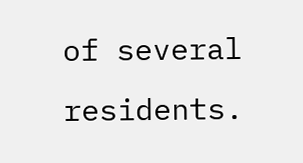of several residents.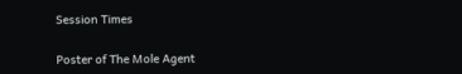Session Times

Poster of The Mole Agent